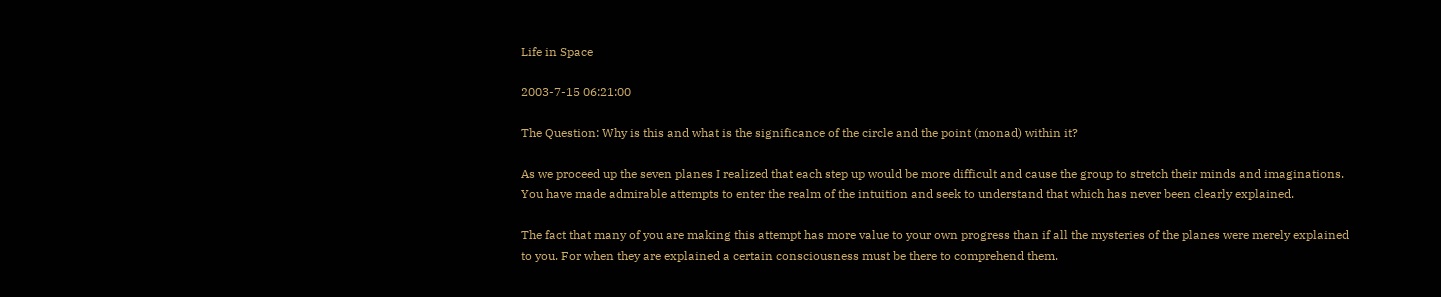Life in Space

2003-7-15 06:21:00

The Question: Why is this and what is the significance of the circle and the point (monad) within it?

As we proceed up the seven planes I realized that each step up would be more difficult and cause the group to stretch their minds and imaginations. You have made admirable attempts to enter the realm of the intuition and seek to understand that which has never been clearly explained.

The fact that many of you are making this attempt has more value to your own progress than if all the mysteries of the planes were merely explained to you. For when they are explained a certain consciousness must be there to comprehend them.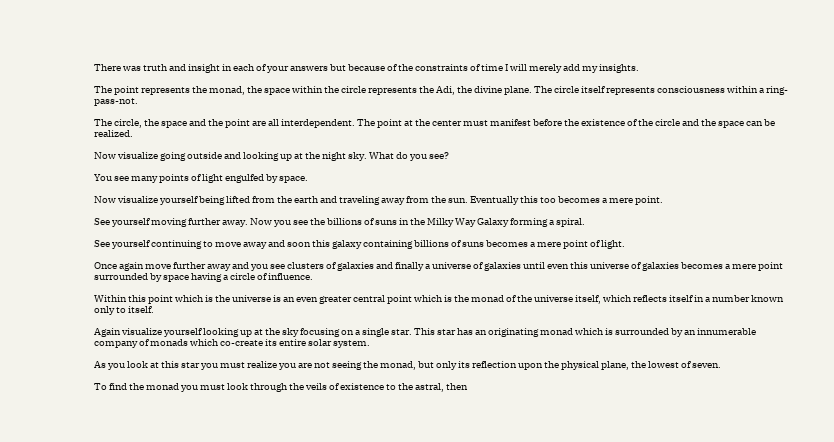There was truth and insight in each of your answers but because of the constraints of time I will merely add my insights.

The point represents the monad, the space within the circle represents the Adi, the divine plane. The circle itself represents consciousness within a ring-pass-not.

The circle, the space and the point are all interdependent. The point at the center must manifest before the existence of the circle and the space can be realized.

Now visualize going outside and looking up at the night sky. What do you see?

You see many points of light engulfed by space.

Now visualize yourself being lifted from the earth and traveling away from the sun. Eventually this too becomes a mere point.

See yourself moving further away. Now you see the billions of suns in the Milky Way Galaxy forming a spiral.

See yourself continuing to move away and soon this galaxy containing billions of suns becomes a mere point of light.

Once again move further away and you see clusters of galaxies and finally a universe of galaxies until even this universe of galaxies becomes a mere point surrounded by space having a circle of influence.

Within this point which is the universe is an even greater central point which is the monad of the universe itself, which reflects itself in a number known only to itself.

Again visualize yourself looking up at the sky focusing on a single star. This star has an originating monad which is surrounded by an innumerable company of monads which co-create its entire solar system.

As you look at this star you must realize you are not seeing the monad, but only its reflection upon the physical plane, the lowest of seven.

To find the monad you must look through the veils of existence to the astral, then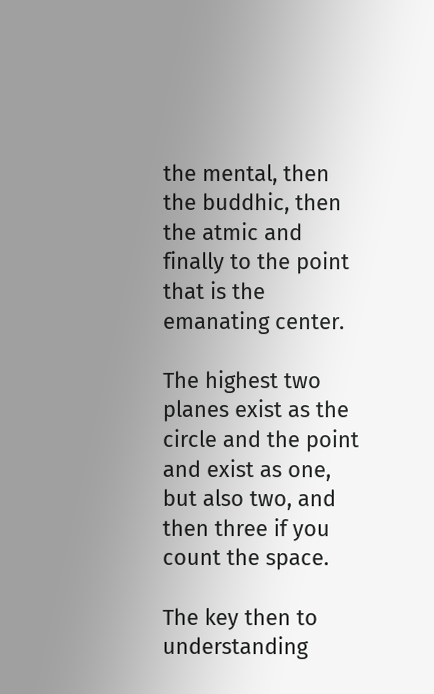the mental, then the buddhic, then the atmic and finally to the point that is the emanating center.

The highest two planes exist as the circle and the point and exist as one, but also two, and then three if you count the space.

The key then to understanding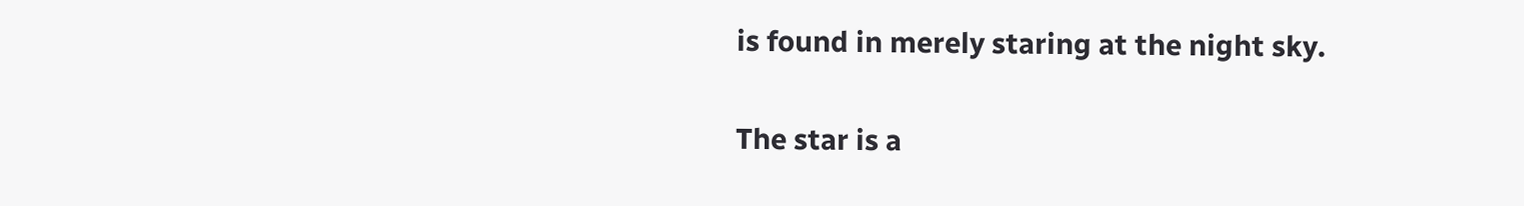is found in merely staring at the night sky.

The star is a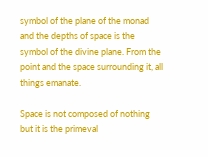symbol of the plane of the monad and the depths of space is the symbol of the divine plane. From the point and the space surrounding it, all things emanate.

Space is not composed of nothing but it is the primeval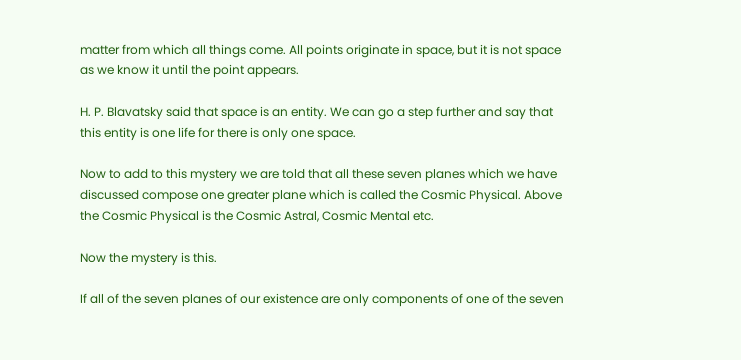matter from which all things come. All points originate in space, but it is not space as we know it until the point appears.

H. P. Blavatsky said that space is an entity. We can go a step further and say that this entity is one life for there is only one space.

Now to add to this mystery we are told that all these seven planes which we have discussed compose one greater plane which is called the Cosmic Physical. Above the Cosmic Physical is the Cosmic Astral, Cosmic Mental etc.

Now the mystery is this.

If all of the seven planes of our existence are only components of one of the seven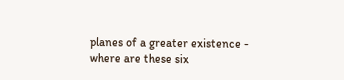planes of a greater existence - where are these six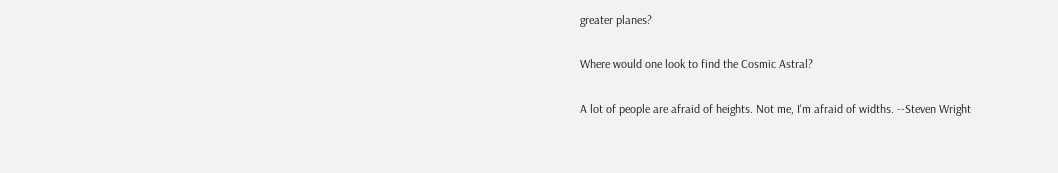greater planes?

Where would one look to find the Cosmic Astral?

A lot of people are afraid of heights. Not me, I'm afraid of widths. --Steven Wright